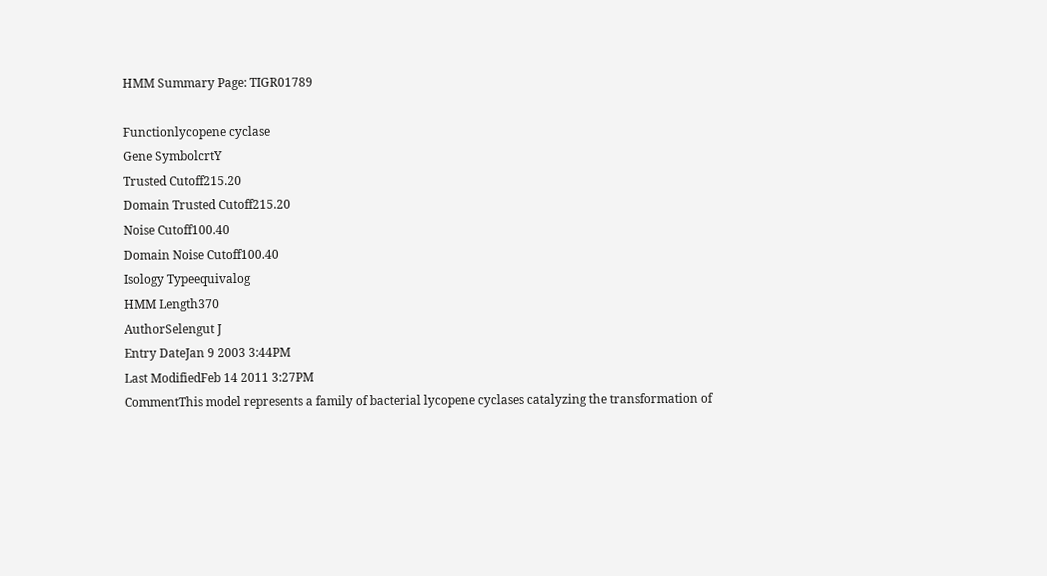HMM Summary Page: TIGR01789

Functionlycopene cyclase
Gene SymbolcrtY
Trusted Cutoff215.20
Domain Trusted Cutoff215.20
Noise Cutoff100.40
Domain Noise Cutoff100.40
Isology Typeequivalog
HMM Length370
AuthorSelengut J
Entry DateJan 9 2003 3:44PM
Last ModifiedFeb 14 2011 3:27PM
CommentThis model represents a family of bacterial lycopene cyclases catalyzing the transformation of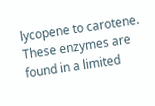lycopene to carotene. These enzymes are found in a limited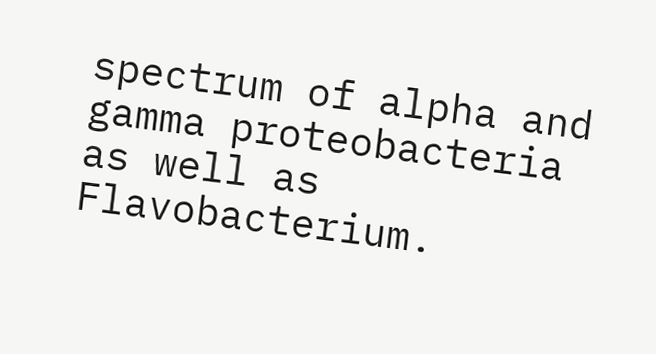spectrum of alpha and gamma proteobacteria as well as Flavobacterium.